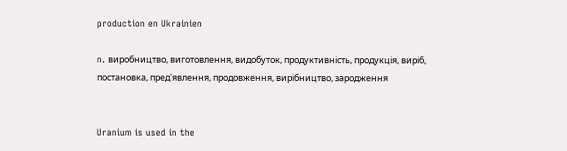production en Ukrainien

n. виробництво, виготовлення, видобуток, продуктивність, продукція, виріб, постановка, пред'явлення, продовження, вирібництво, зародження


Uranium is used in the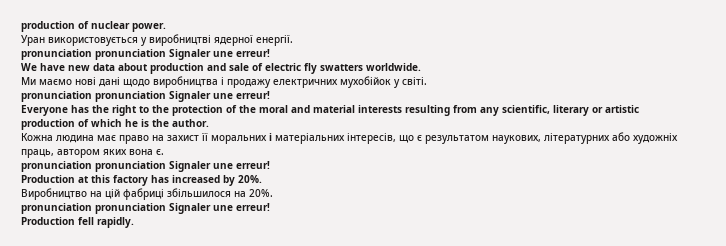production of nuclear power.
Уран використовується у виробництві ядерної енергії.
pronunciation pronunciation Signaler une erreur!
We have new data about production and sale of electric fly swatters worldwide.
Ми маємо нові дані щодо виробництва і продажу електричних мухобійок у світі.
pronunciation pronunciation Signaler une erreur!
Everyone has the right to the protection of the moral and material interests resulting from any scientific, literary or artistic production of which he is the author.
Кожна людина має право на захист її моральних i матерiальних iнтересiв, що є результатом наукових, лiтературних або художнiх праць, автором яких вона є.
pronunciation pronunciation Signaler une erreur!
Production at this factory has increased by 20%.
Виробництво на цій фабриці збільшилося на 20%.
pronunciation pronunciation Signaler une erreur!
Production fell rapidly.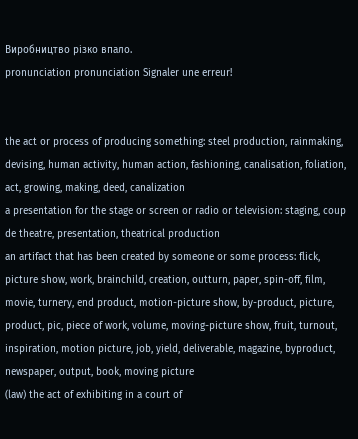Виробництво різко впало.
pronunciation pronunciation Signaler une erreur!


the act or process of producing something: steel production, rainmaking, devising, human activity, human action, fashioning, canalisation, foliation, act, growing, making, deed, canalization
a presentation for the stage or screen or radio or television: staging, coup de theatre, presentation, theatrical production
an artifact that has been created by someone or some process: flick, picture show, work, brainchild, creation, outturn, paper, spin-off, film, movie, turnery, end product, motion-picture show, by-product, picture, product, pic, piece of work, volume, moving-picture show, fruit, turnout, inspiration, motion picture, job, yield, deliverable, magazine, byproduct, newspaper, output, book, moving picture
(law) the act of exhibiting in a court of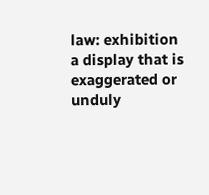law: exhibition
a display that is exaggerated or unduly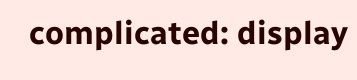complicated: display